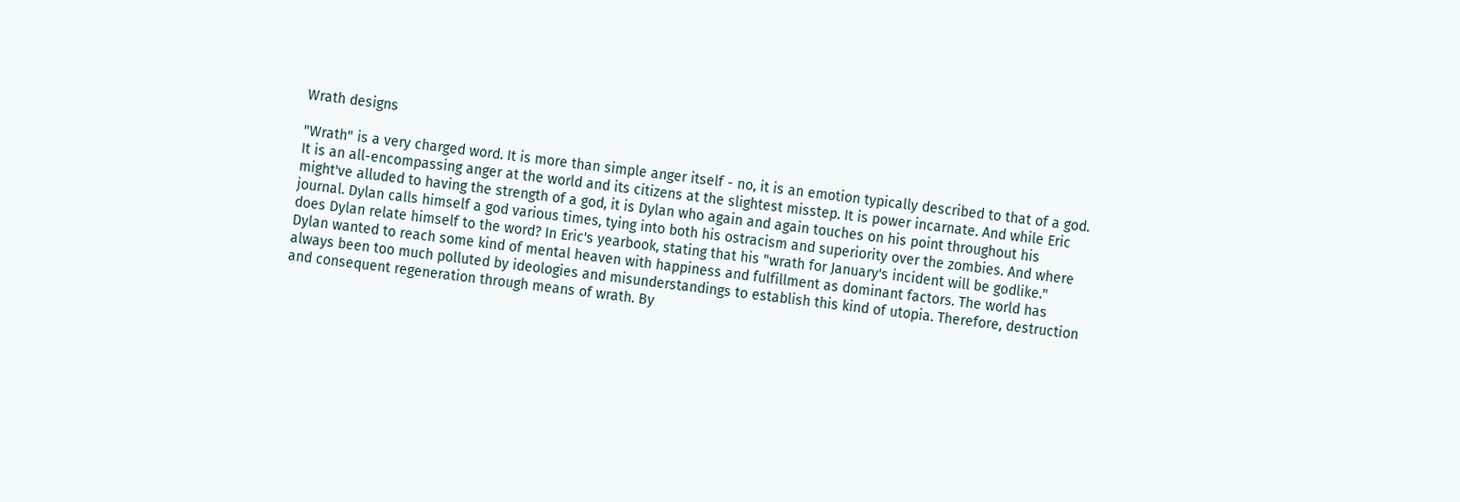Wrath designs

"Wrath" is a very charged word. It is more than simple anger itself - no, it is an emotion typically described to that of a god. It is an all-encompassing anger at the world and its citizens at the slightest misstep. It is power incarnate. And while Eric might've alluded to having the strength of a god, it is Dylan who again and again touches on his point throughout his journal. Dylan calls himself a god various times, tying into both his ostracism and superiority over the zombies. And where does Dylan relate himself to the word? In Eric's yearbook, stating that his "wrath for January's incident will be godlike." Dylan wanted to reach some kind of mental heaven with happiness and fulfillment as dominant factors. The world has always been too much polluted by ideologies and misunderstandings to establish this kind of utopia. Therefore, destruction and consequent regeneration through means of wrath. By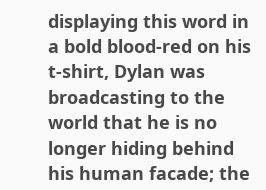displaying this word in a bold blood-red on his t-shirt, Dylan was broadcasting to the world that he is no longer hiding behind his human facade; the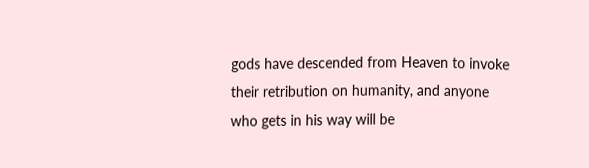gods have descended from Heaven to invoke their retribution on humanity, and anyone who gets in his way will be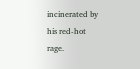incinerated by his red-hot rage.